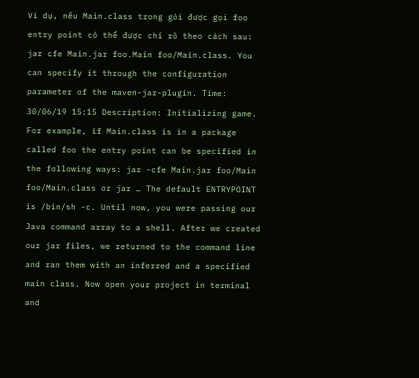Ví dụ, nếu Main.class trong gói được gọi foo entry point có thể được chỉ rõ theo cách sau: jar cfe Main.jar foo.Main foo/Main.class. You can specify it through the configuration parameter of the maven-jar-plugin. Time: 30/06/19 15:15 Description: Initializing game. For example, if Main.class is in a package called foo the entry point can be specified in the following ways: jar -cfe Main.jar foo/Main foo/Main.class or jar … The default ENTRYPOINT is /bin/sh -c. Until now, you were passing our Java command array to a shell. After we created our jar files, we returned to the command line and ran them with an inferred and a specified main class. Now open your project in terminal and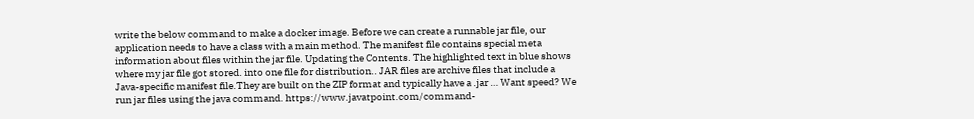write the below command to make a docker image. Before we can create a runnable jar file, our application needs to have a class with a main method. The manifest file contains special meta information about files within the jar file. Updating the Contents. The highlighted text in blue shows where my jar file got stored. into one file for distribution.. JAR files are archive files that include a Java-specific manifest file.They are built on the ZIP format and typically have a .jar … Want speed? We run jar files using the java command. https://www.javatpoint.com/command-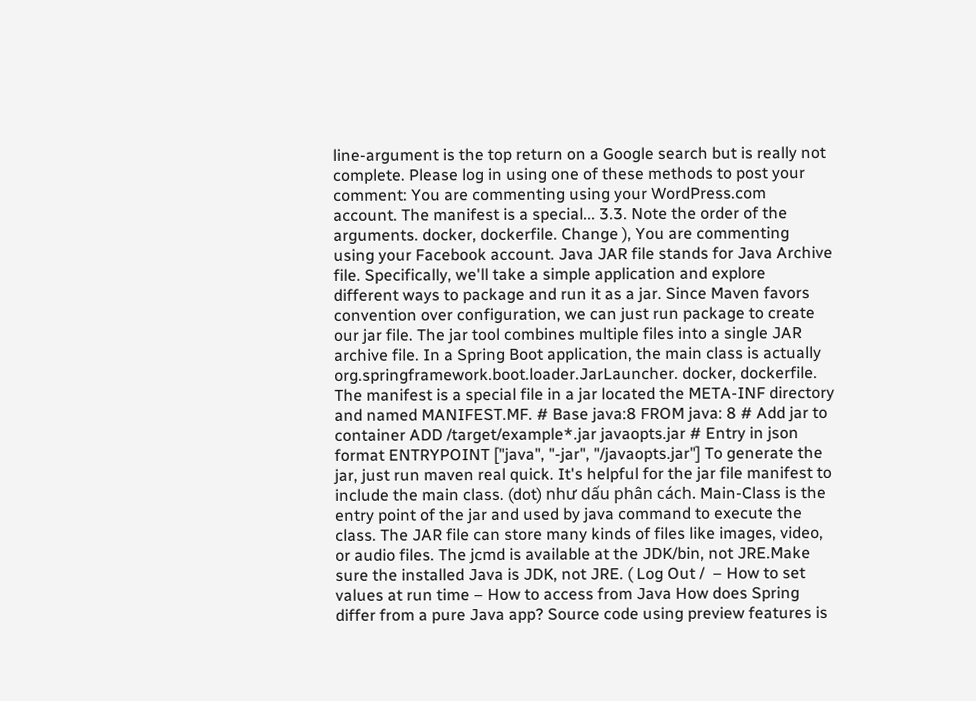line-argument is the top return on a Google search but is really not complete. Please log in using one of these methods to post your comment: You are commenting using your WordPress.com account. The manifest is a special... 3.3. Note the order of the arguments. docker, dockerfile. Change ), You are commenting using your Facebook account. Java JAR file stands for Java Archive file. Specifically, we'll take a simple application and explore different ways to package and run it as a jar. Since Maven favors convention over configuration, we can just run package to create our jar file. The jar tool combines multiple files into a single JAR archive file. In a Spring Boot application, the main class is actually org.springframework.boot.loader.JarLauncher. docker, dockerfile. The manifest is a special file in a jar located the META-INF directory and named MANIFEST.MF. # Base java:8 FROM java: 8 # Add jar to container ADD /target/example*.jar javaopts.jar # Entry in json format ENTRYPOINT ["java", "-jar", "/javaopts.jar"] To generate the jar, just run maven real quick. It's helpful for the jar file manifest to include the main class. (dot) như dấu phân cách. Main-Class is the entry point of the jar and used by java command to execute the class. The JAR file can store many kinds of files like images, video, or audio files. The jcmd is available at the JDK/bin, not JRE.Make sure the installed Java is JDK, not JRE. ( Log Out /  – How to set values at run time – How to access from Java How does Spring differ from a pure Java app? Source code using preview features is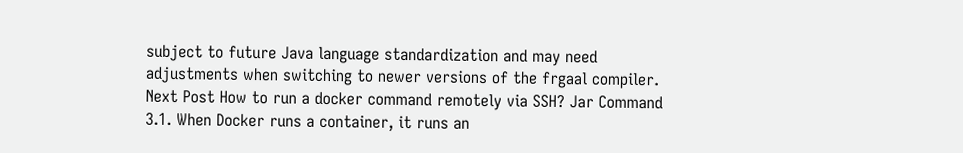subject to future Java language standardization and may need adjustments when switching to newer versions of the frgaal compiler. Next Post How to run a docker command remotely via SSH? Jar Command 3.1. When Docker runs a container, it runs an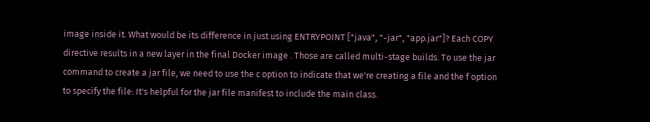image inside it. What would be its difference in just using ENTRYPOINT ["java", "-jar", "app.jar"]? Each COPY directive results in a new layer in the final Docker image . Those are called multi-stage builds. To use the jar command to create a jar file, we need to use the c option to indicate that we're creating a file and the f option to specify the file: It's helpful for the jar file manifest to include the main class.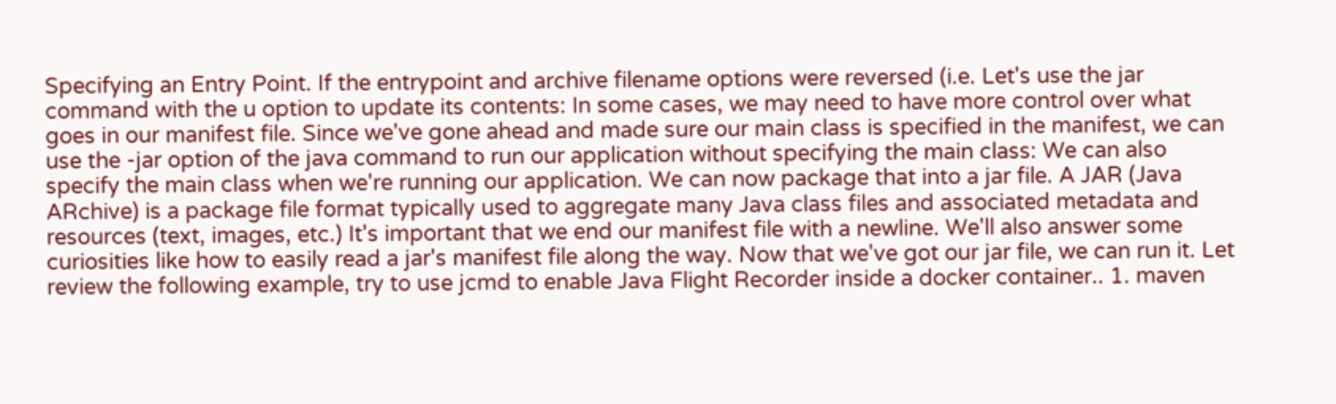Specifying an Entry Point. If the entrypoint and archive filename options were reversed (i.e. Let's use the jar command with the u option to update its contents: In some cases, we may need to have more control over what goes in our manifest file. Since we've gone ahead and made sure our main class is specified in the manifest, we can use the -jar option of the java command to run our application without specifying the main class: We can also specify the main class when we're running our application. We can now package that into a jar file. A JAR (Java ARchive) is a package file format typically used to aggregate many Java class files and associated metadata and resources (text, images, etc.) It's important that we end our manifest file with a newline. We'll also answer some curiosities like how to easily read a jar's manifest file along the way. Now that we've got our jar file, we can run it. Let review the following example, try to use jcmd to enable Java Flight Recorder inside a docker container.. 1. maven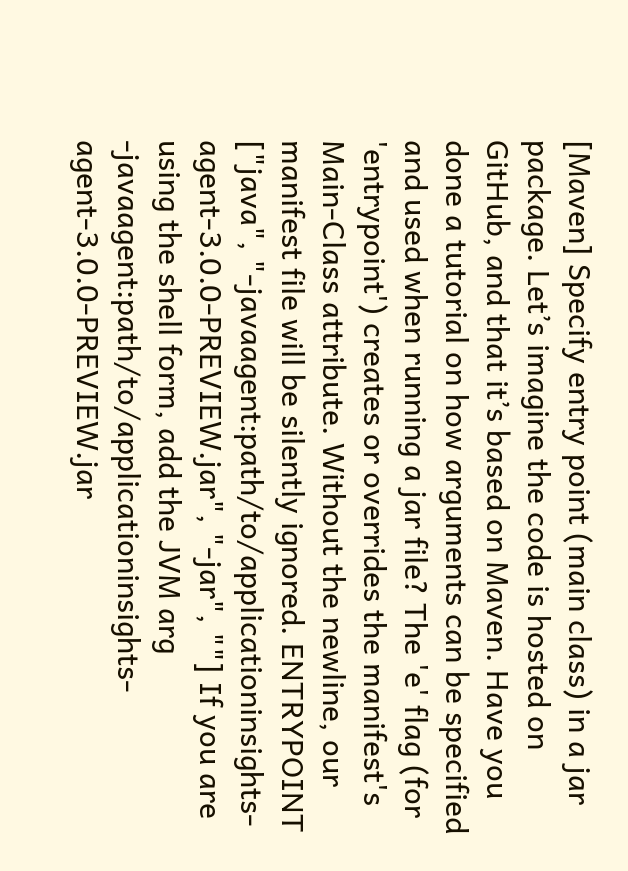[Maven] Specify entry point (main class) in a jar package. Let’s imagine the code is hosted on GitHub, and that it’s based on Maven. Have you done a tutorial on how arguments can be specified and used when running a jar file? The 'e' flag (for 'entrypoint') creates or overrides the manifest's Main-Class attribute. Without the newline, our manifest file will be silently ignored. ENTRYPOINT ["java", "-javaagent:path/to/applicationinsights-agent-3.0.0-PREVIEW.jar", "-jar", ""] If you are using the shell form, add the JVM arg -javaagent:path/to/applicationinsights-agent-3.0.0-PREVIEW.jar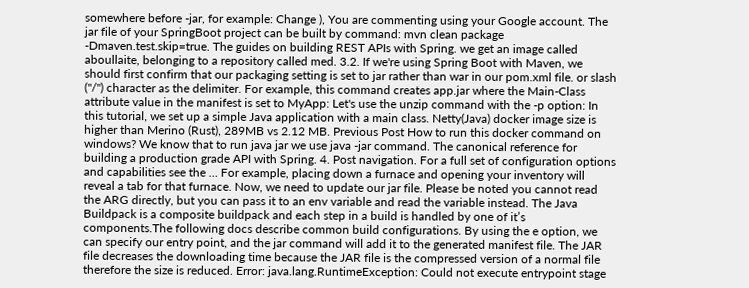somewhere before -jar, for example: Change ), You are commenting using your Google account. The jar file of your SpringBoot project can be built by command: mvn clean package -Dmaven.test.skip=true. The guides on building REST APIs with Spring. we get an image called aboullaite, belonging to a repository called med. 3.2. If we're using Spring Boot with Maven, we should first confirm that our packaging setting is set to jar rather than war in our pom.xml file. or slash ("/") character as the delimiter. For example, this command creates app.jar where the Main-Class attribute value in the manifest is set to MyApp: Let's use the unzip command with the -p option: In this tutorial, we set up a simple Java application with a main class. Netty(Java) docker image size is higher than Merino (Rust), 289MB vs 2.12 MB. Previous Post How to run this docker command on windows? We know that to run java jar we use java -jar command. The canonical reference for building a production grade API with Spring. 4. Post navigation. For a full set of configuration options and capabilities see the … For example, placing down a furnace and opening your inventory will reveal a tab for that furnace. Now, we need to update our jar file. Please be noted you cannot read the ARG directly, but you can pass it to an env variable and read the variable instead. The Java Buildpack is a composite buildpack and each step in a build is handled by one of it’s components.The following docs describe common build configurations. By using the e option, we can specify our entry point, and the jar command will add it to the generated manifest file. The JAR file decreases the downloading time because the JAR file is the compressed version of a normal file therefore the size is reduced. Error: java.lang.RuntimeException: Could not execute entrypoint stage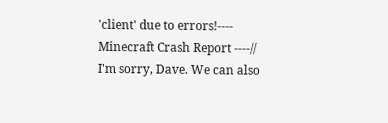'client' due to errors!---- Minecraft Crash Report ----// I'm sorry, Dave. We can also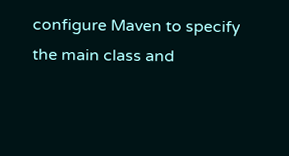configure Maven to specify the main class and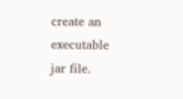create an executable jar file.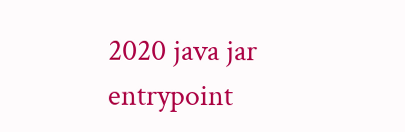2020 java jar entrypoint